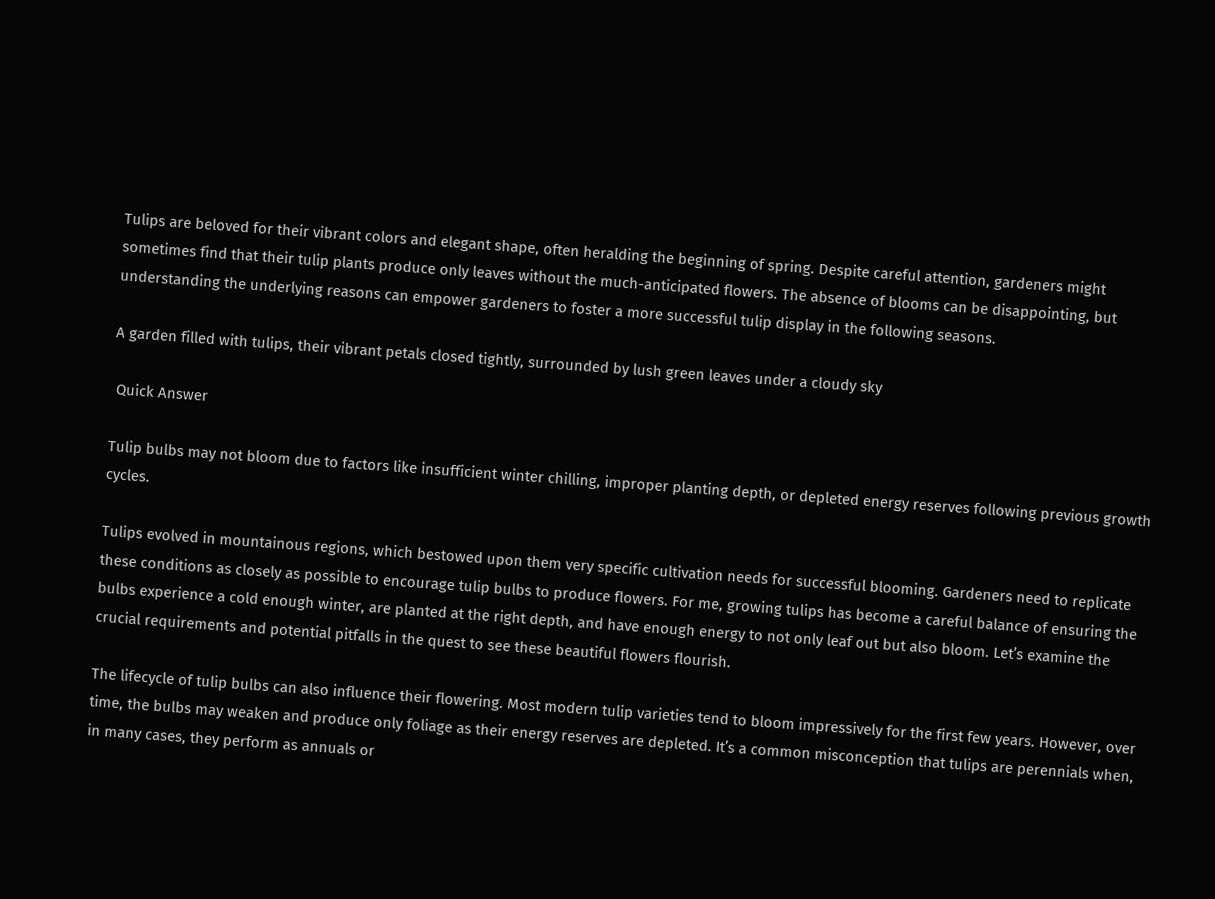Tulips are beloved for their vibrant colors and elegant shape, often heralding the beginning of spring. Despite careful attention, gardeners might sometimes find that their tulip plants produce only leaves without the much-anticipated flowers. The absence of blooms can be disappointing, but understanding the underlying reasons can empower gardeners to foster a more successful tulip display in the following seasons.

A garden filled with tulips, their vibrant petals closed tightly, surrounded by lush green leaves under a cloudy sky

 Quick Answer

Tulip bulbs may not bloom due to factors like insufficient winter chilling, improper planting depth, or depleted energy reserves following previous growth cycles.

Tulips evolved in mountainous regions, which bestowed upon them very specific cultivation needs for successful blooming. Gardeners need to replicate these conditions as closely as possible to encourage tulip bulbs to produce flowers. For me, growing tulips has become a careful balance of ensuring the bulbs experience a cold enough winter, are planted at the right depth, and have enough energy to not only leaf out but also bloom. Let’s examine the crucial requirements and potential pitfalls in the quest to see these beautiful flowers flourish.

The lifecycle of tulip bulbs can also influence their flowering. Most modern tulip varieties tend to bloom impressively for the first few years. However, over time, the bulbs may weaken and produce only foliage as their energy reserves are depleted. It’s a common misconception that tulips are perennials when, in many cases, they perform as annuals or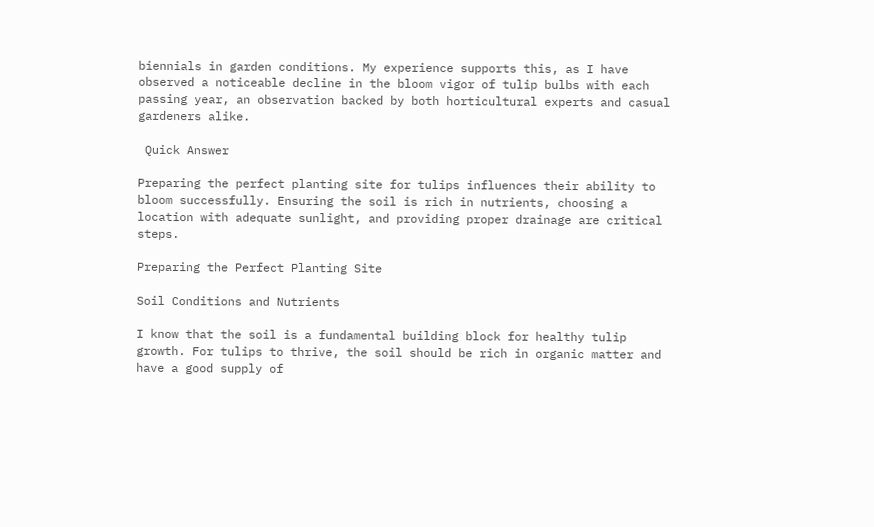biennials in garden conditions. My experience supports this, as I have observed a noticeable decline in the bloom vigor of tulip bulbs with each passing year, an observation backed by both horticultural experts and casual gardeners alike.

 Quick Answer

Preparing the perfect planting site for tulips influences their ability to bloom successfully. Ensuring the soil is rich in nutrients, choosing a location with adequate sunlight, and providing proper drainage are critical steps.

Preparing the Perfect Planting Site

Soil Conditions and Nutrients

I know that the soil is a fundamental building block for healthy tulip growth. For tulips to thrive, the soil should be rich in organic matter and have a good supply of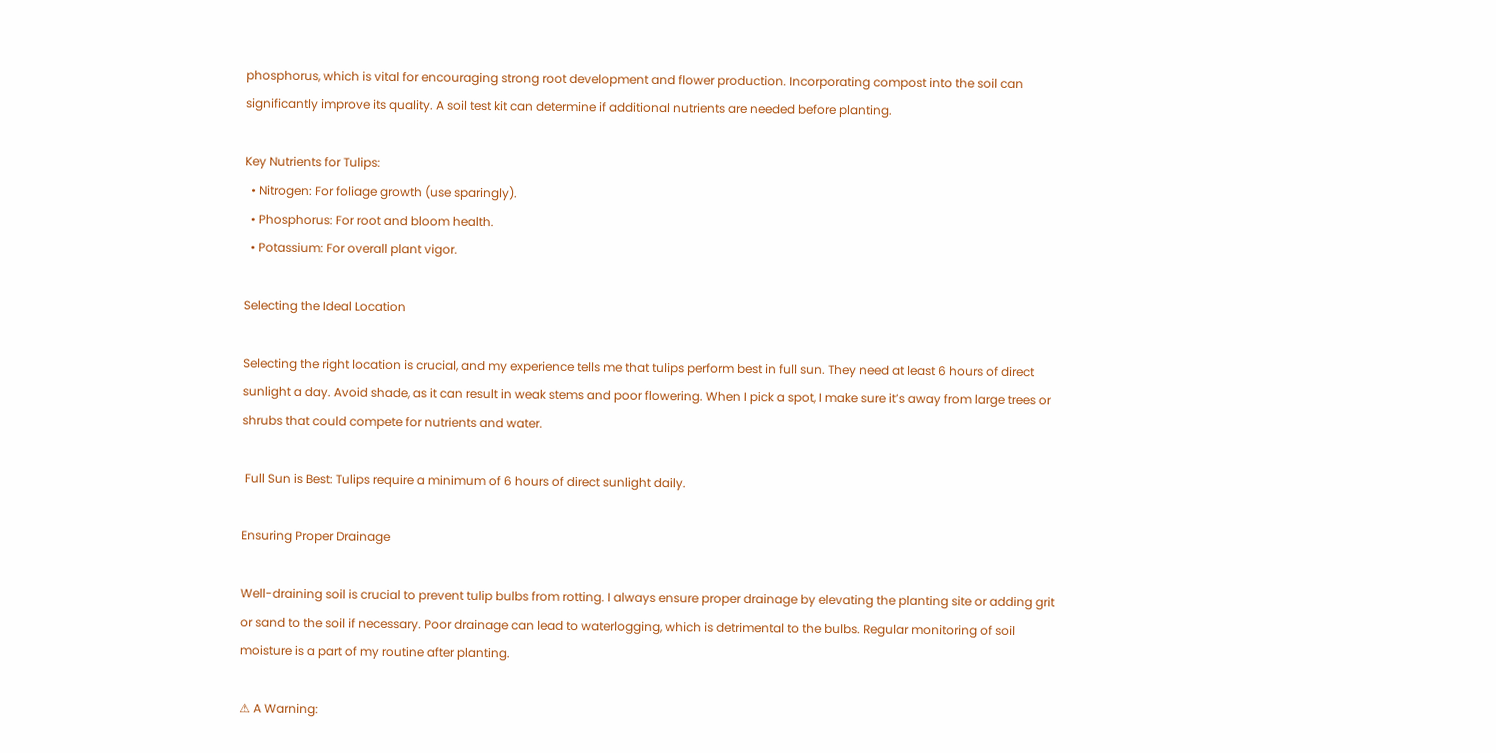phosphorus, which is vital for encouraging strong root development and flower production. Incorporating compost into the soil can significantly improve its quality. A soil test kit can determine if additional nutrients are needed before planting.

Key Nutrients for Tulips:
  • Nitrogen: For foliage growth (use sparingly).
  • Phosphorus: For root and bloom health.
  • Potassium: For overall plant vigor.

Selecting the Ideal Location

Selecting the right location is crucial, and my experience tells me that tulips perform best in full sun. They need at least 6 hours of direct sunlight a day. Avoid shade, as it can result in weak stems and poor flowering. When I pick a spot, I make sure it’s away from large trees or shrubs that could compete for nutrients and water.

 Full Sun is Best: Tulips require a minimum of 6 hours of direct sunlight daily.

Ensuring Proper Drainage

Well-draining soil is crucial to prevent tulip bulbs from rotting. I always ensure proper drainage by elevating the planting site or adding grit or sand to the soil if necessary. Poor drainage can lead to waterlogging, which is detrimental to the bulbs. Regular monitoring of soil moisture is a part of my routine after planting.

⚠ A Warning: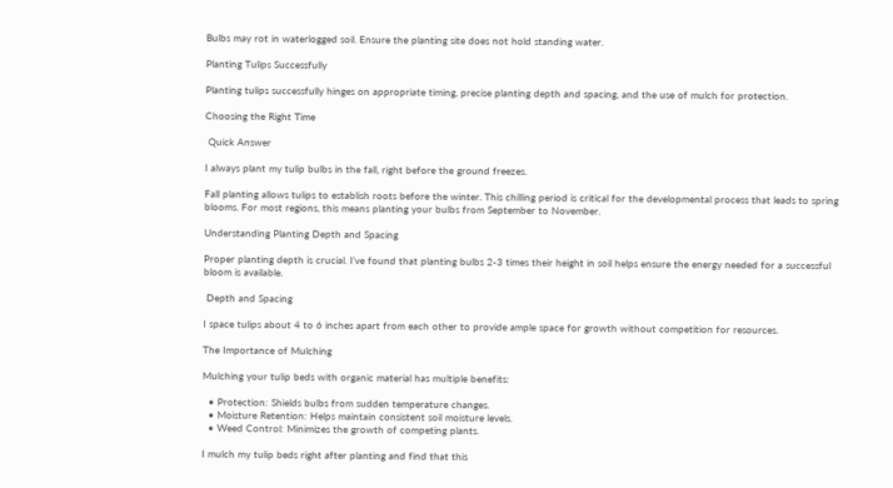Bulbs may rot in waterlogged soil. Ensure the planting site does not hold standing water.

Planting Tulips Successfully

Planting tulips successfully hinges on appropriate timing, precise planting depth and spacing, and the use of mulch for protection.

Choosing the Right Time

 Quick Answer

I always plant my tulip bulbs in the fall, right before the ground freezes.

Fall planting allows tulips to establish roots before the winter. This chilling period is critical for the developmental process that leads to spring blooms. For most regions, this means planting your bulbs from September to November.

Understanding Planting Depth and Spacing

Proper planting depth is crucial. I’ve found that planting bulbs 2-3 times their height in soil helps ensure the energy needed for a successful bloom is available.

 Depth and Spacing

I space tulips about 4 to 6 inches apart from each other to provide ample space for growth without competition for resources.

The Importance of Mulching

Mulching your tulip beds with organic material has multiple benefits:

  • Protection: Shields bulbs from sudden temperature changes.
  • Moisture Retention: Helps maintain consistent soil moisture levels.
  • Weed Control: Minimizes the growth of competing plants.

I mulch my tulip beds right after planting and find that this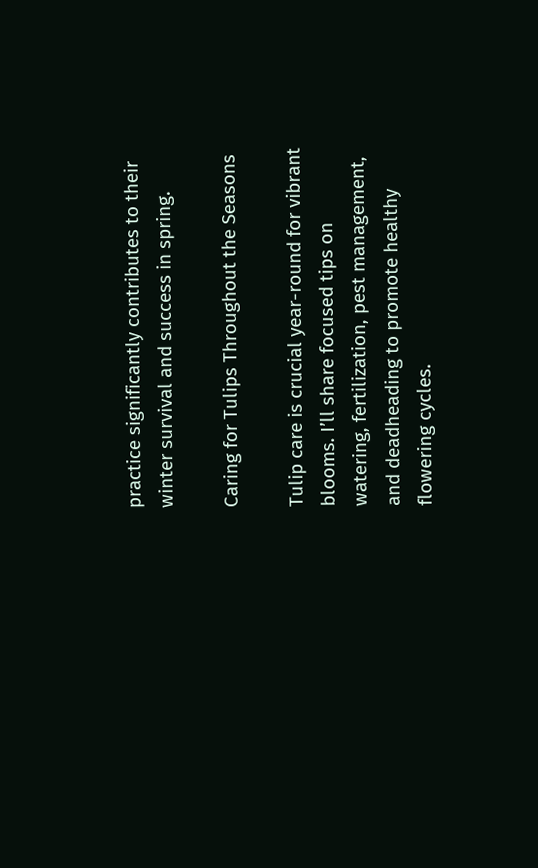practice significantly contributes to their winter survival and success in spring.

Caring for Tulips Throughout the Seasons

Tulip care is crucial year-round for vibrant blooms. I’ll share focused tips on watering, fertilization, pest management, and deadheading to promote healthy flowering cycles.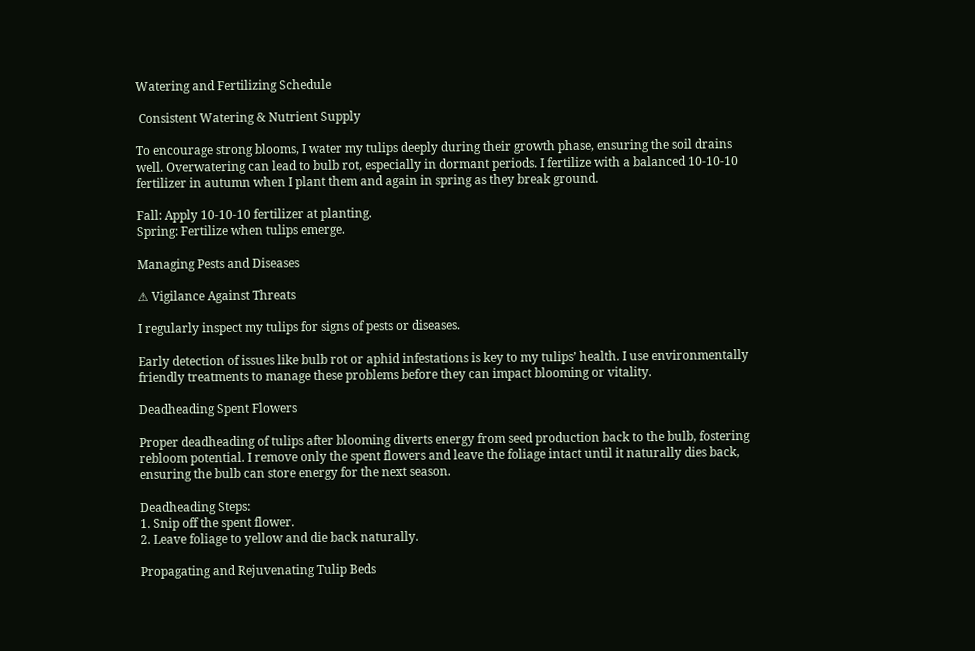Watering and Fertilizing Schedule

 Consistent Watering & Nutrient Supply

To encourage strong blooms, I water my tulips deeply during their growth phase, ensuring the soil drains well. Overwatering can lead to bulb rot, especially in dormant periods. I fertilize with a balanced 10-10-10 fertilizer in autumn when I plant them and again in spring as they break ground.

Fall: Apply 10-10-10 fertilizer at planting.
Spring: Fertilize when tulips emerge.

Managing Pests and Diseases

⚠ Vigilance Against Threats

I regularly inspect my tulips for signs of pests or diseases.

Early detection of issues like bulb rot or aphid infestations is key to my tulips’ health. I use environmentally friendly treatments to manage these problems before they can impact blooming or vitality.

Deadheading Spent Flowers

Proper deadheading of tulips after blooming diverts energy from seed production back to the bulb, fostering rebloom potential. I remove only the spent flowers and leave the foliage intact until it naturally dies back, ensuring the bulb can store energy for the next season.

Deadheading Steps:
1. Snip off the spent flower.
2. Leave foliage to yellow and die back naturally.

Propagating and Rejuvenating Tulip Beds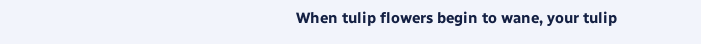When tulip flowers begin to wane, your tulip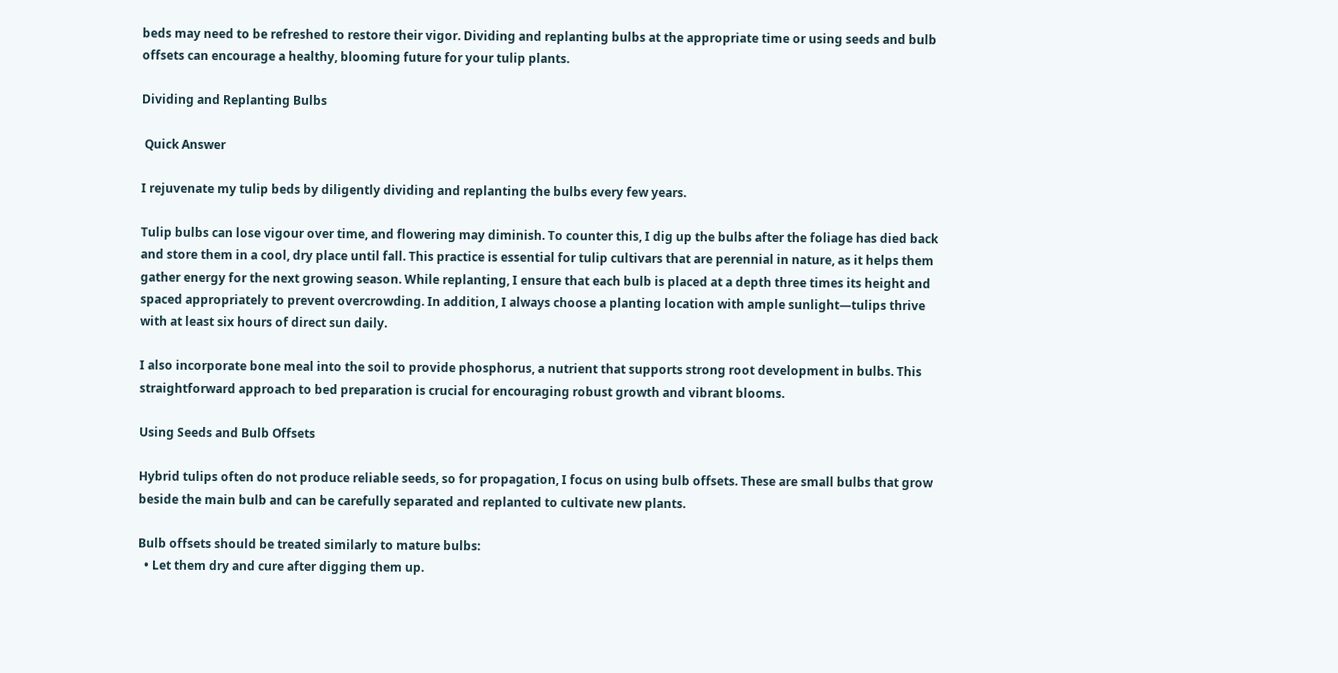beds may need to be refreshed to restore their vigor. Dividing and replanting bulbs at the appropriate time or using seeds and bulb offsets can encourage a healthy, blooming future for your tulip plants.

Dividing and Replanting Bulbs

 Quick Answer

I rejuvenate my tulip beds by diligently dividing and replanting the bulbs every few years.

Tulip bulbs can lose vigour over time, and flowering may diminish. To counter this, I dig up the bulbs after the foliage has died back and store them in a cool, dry place until fall. This practice is essential for tulip cultivars that are perennial in nature, as it helps them gather energy for the next growing season. While replanting, I ensure that each bulb is placed at a depth three times its height and spaced appropriately to prevent overcrowding. In addition, I always choose a planting location with ample sunlight—tulips thrive with at least six hours of direct sun daily.

I also incorporate bone meal into the soil to provide phosphorus, a nutrient that supports strong root development in bulbs. This straightforward approach to bed preparation is crucial for encouraging robust growth and vibrant blooms.

Using Seeds and Bulb Offsets

Hybrid tulips often do not produce reliable seeds, so for propagation, I focus on using bulb offsets. These are small bulbs that grow beside the main bulb and can be carefully separated and replanted to cultivate new plants.

Bulb offsets should be treated similarly to mature bulbs:
  • Let them dry and cure after digging them up.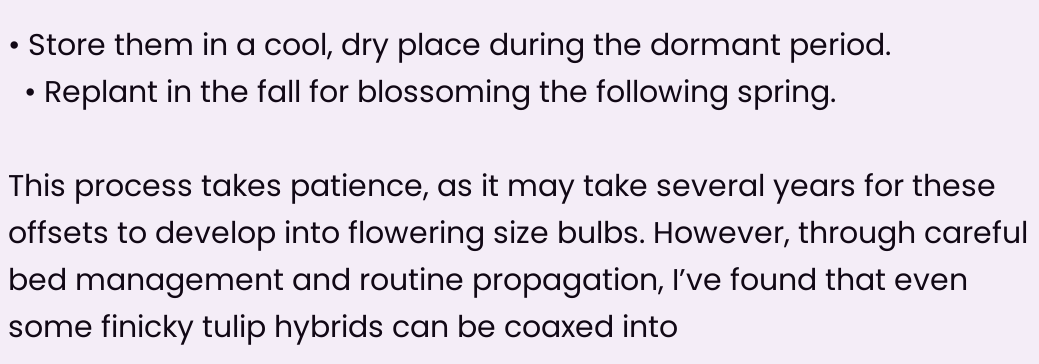• Store them in a cool, dry place during the dormant period.
  • Replant in the fall for blossoming the following spring.

This process takes patience, as it may take several years for these offsets to develop into flowering size bulbs. However, through careful bed management and routine propagation, I’ve found that even some finicky tulip hybrids can be coaxed into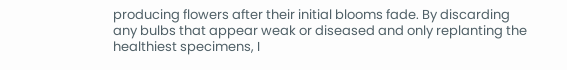producing flowers after their initial blooms fade. By discarding any bulbs that appear weak or diseased and only replanting the healthiest specimens, I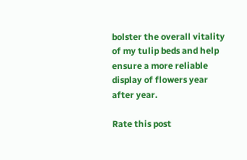bolster the overall vitality of my tulip beds and help ensure a more reliable display of flowers year after year.

Rate this post